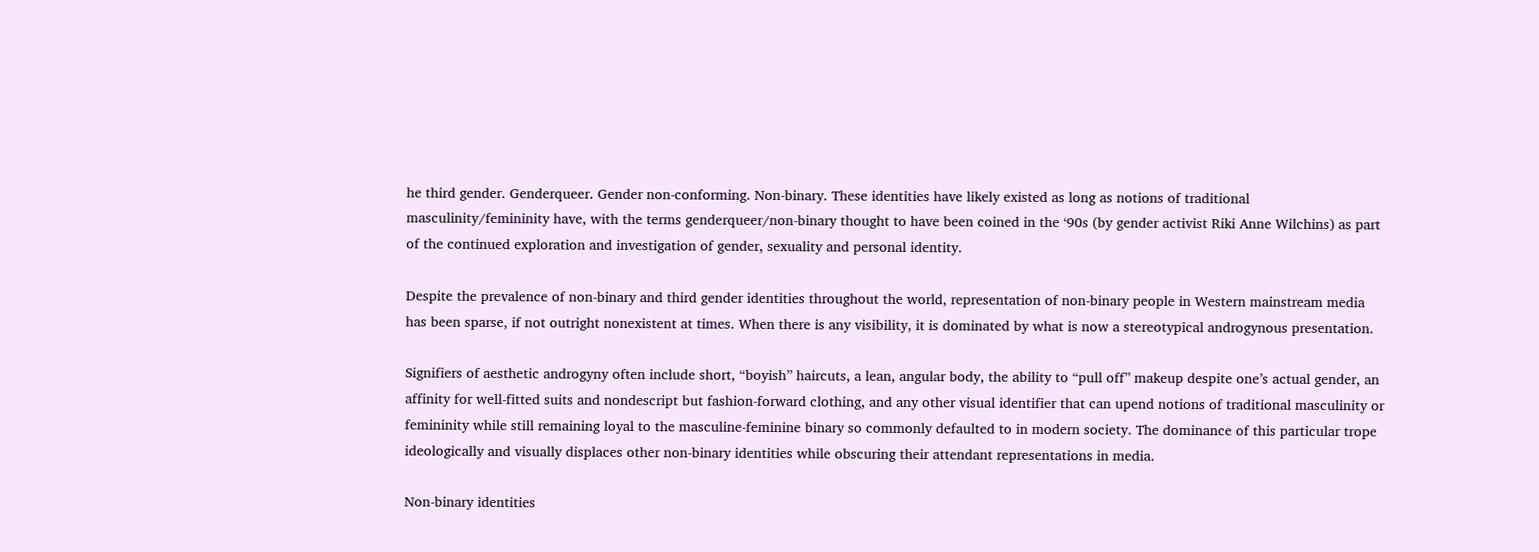he third gender. Genderqueer. Gender non-conforming. Non-binary. These identities have likely existed as long as notions of traditional masculinity/femininity have, with the terms genderqueer/non-binary thought to have been coined in the ‘90s (by gender activist Riki Anne Wilchins) as part of the continued exploration and investigation of gender, sexuality and personal identity.

Despite the prevalence of non-binary and third gender identities throughout the world, representation of non-binary people in Western mainstream media has been sparse, if not outright nonexistent at times. When there is any visibility, it is dominated by what is now a stereotypical androgynous presentation.

Signifiers of aesthetic androgyny often include short, “boyish” haircuts, a lean, angular body, the ability to “pull off” makeup despite one’s actual gender, an affinity for well-fitted suits and nondescript but fashion-forward clothing, and any other visual identifier that can upend notions of traditional masculinity or femininity while still remaining loyal to the masculine-feminine binary so commonly defaulted to in modern society. The dominance of this particular trope ideologically and visually displaces other non-binary identities while obscuring their attendant representations in media.

Non-binary identities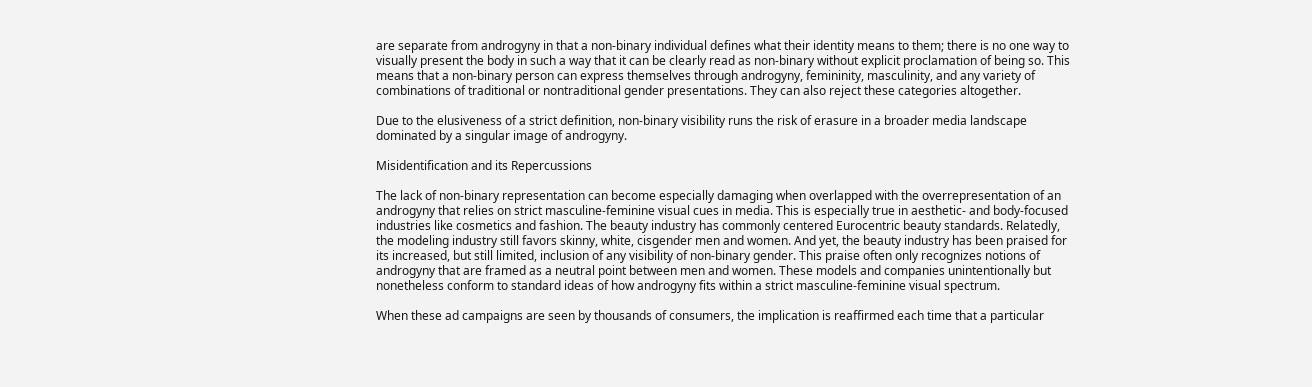are separate from androgyny in that a non-binary individual defines what their identity means to them; there is no one way to visually present the body in such a way that it can be clearly read as non-binary without explicit proclamation of being so. This means that a non-binary person can express themselves through androgyny, femininity, masculinity, and any variety of combinations of traditional or nontraditional gender presentations. They can also reject these categories altogether.

Due to the elusiveness of a strict definition, non-binary visibility runs the risk of erasure in a broader media landscape dominated by a singular image of androgyny.

Misidentification and its Repercussions

The lack of non-binary representation can become especially damaging when overlapped with the overrepresentation of an androgyny that relies on strict masculine-feminine visual cues in media. This is especially true in aesthetic- and body-focused industries like cosmetics and fashion. The beauty industry has commonly centered Eurocentric beauty standards. Relatedly, the modeling industry still favors skinny, white, cisgender men and women. And yet, the beauty industry has been praised for its increased, but still limited, inclusion of any visibility of non-binary gender. This praise often only recognizes notions of androgyny that are framed as a neutral point between men and women. These models and companies unintentionally but nonetheless conform to standard ideas of how androgyny fits within a strict masculine-feminine visual spectrum.

When these ad campaigns are seen by thousands of consumers, the implication is reaffirmed each time that a particular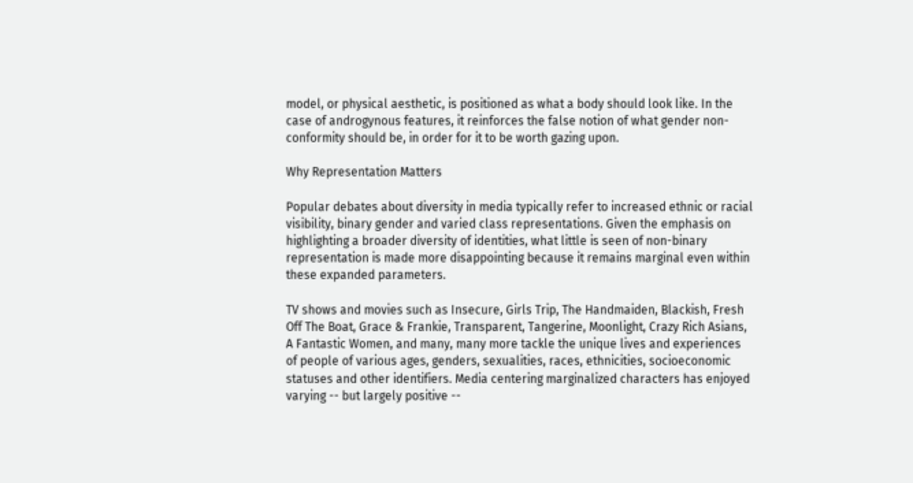model, or physical aesthetic, is positioned as what a body should look like. In the case of androgynous features, it reinforces the false notion of what gender non-conformity should be, in order for it to be worth gazing upon.

Why Representation Matters

Popular debates about diversity in media typically refer to increased ethnic or racial visibility, binary gender and varied class representations. Given the emphasis on highlighting a broader diversity of identities, what little is seen of non-binary representation is made more disappointing because it remains marginal even within these expanded parameters.

TV shows and movies such as Insecure, Girls Trip, The Handmaiden, Blackish, Fresh Off The Boat, Grace & Frankie, Transparent, Tangerine, Moonlight, Crazy Rich Asians, A Fantastic Women, and many, many more tackle the unique lives and experiences of people of various ages, genders, sexualities, races, ethnicities, socioeconomic statuses and other identifiers. Media centering marginalized characters has enjoyed varying -- but largely positive --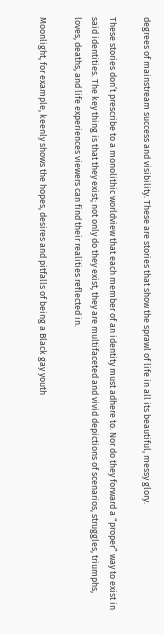degrees of mainstream success and visibility. These are stories that show the sprawl of life in all its beautiful, messy glory.

These stories don’t prescribe to a monolithic worldview that each member of an identity must adhere to. Nor do they forward a “proper” way to exist in said identities. The key thing is that they exist; not only do they exist, they are multifaceted and vivid depictions of scenarios, struggles, triumphs, loves, deaths, and life experiences viewers can find their realities reflected in.

Moonlight, for example, keenly shows the hopes, desires and pitfalls of being a Black gay youth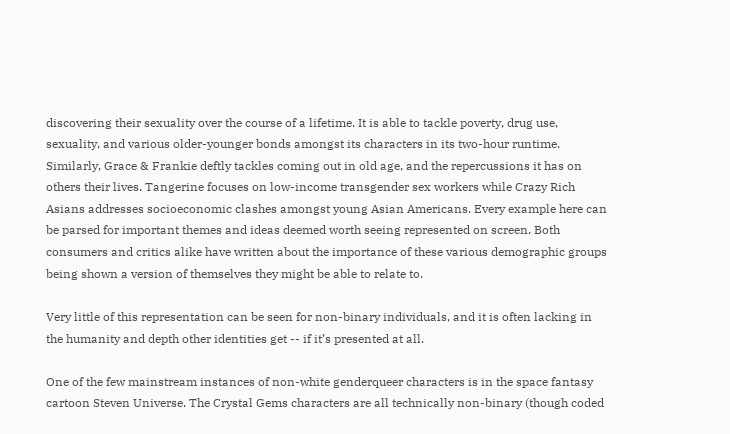discovering their sexuality over the course of a lifetime. It is able to tackle poverty, drug use, sexuality, and various older-younger bonds amongst its characters in its two-hour runtime. Similarly, Grace & Frankie deftly tackles coming out in old age, and the repercussions it has on others their lives. Tangerine focuses on low-income transgender sex workers while Crazy Rich Asians addresses socioeconomic clashes amongst young Asian Americans. Every example here can be parsed for important themes and ideas deemed worth seeing represented on screen. Both consumers and critics alike have written about the importance of these various demographic groups being shown a version of themselves they might be able to relate to.

Very little of this representation can be seen for non-binary individuals, and it is often lacking in the humanity and depth other identities get -- if it’s presented at all.

One of the few mainstream instances of non-white genderqueer characters is in the space fantasy cartoon Steven Universe. The Crystal Gems characters are all technically non-binary (though coded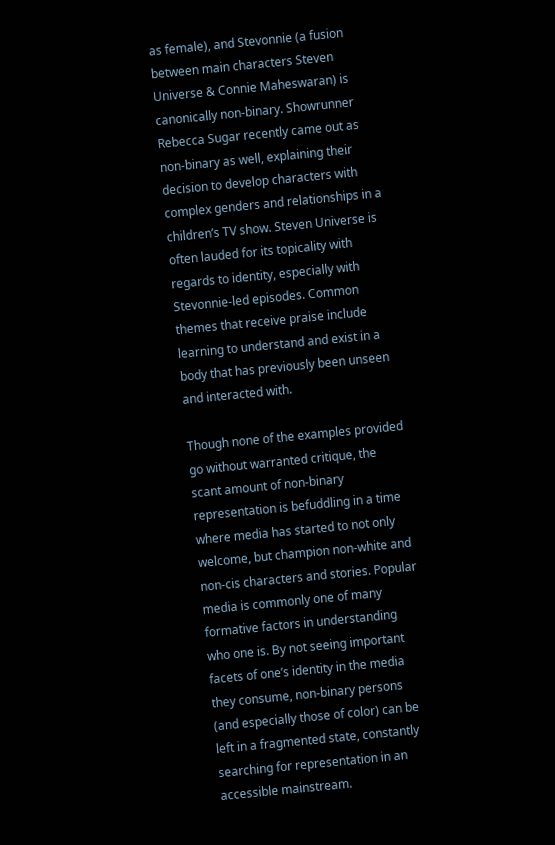as female), and Stevonnie (a fusion between main characters Steven Universe & Connie Maheswaran) is canonically non-binary. Showrunner Rebecca Sugar recently came out as non-binary as well, explaining their decision to develop characters with complex genders and relationships in a children’s TV show. Steven Universe is often lauded for its topicality with regards to identity, especially with Stevonnie-led episodes. Common themes that receive praise include learning to understand and exist in a body that has previously been unseen and interacted with.

Though none of the examples provided go without warranted critique, the scant amount of non-binary representation is befuddling in a time where media has started to not only welcome, but champion non-white and non-cis characters and stories. Popular media is commonly one of many formative factors in understanding who one is. By not seeing important facets of one’s identity in the media they consume, non-binary persons (and especially those of color) can be left in a fragmented state, constantly searching for representation in an accessible mainstream.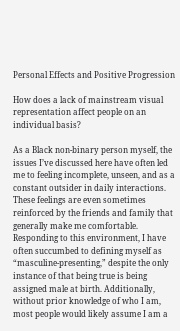Personal Effects and Positive Progression

How does a lack of mainstream visual representation affect people on an individual basis?

As a Black non-binary person myself, the issues I’ve discussed here have often led me to feeling incomplete, unseen, and as a constant outsider in daily interactions. These feelings are even sometimes reinforced by the friends and family that generally make me comfortable. Responding to this environment, I have often succumbed to defining myself as “masculine-presenting,” despite the only instance of that being true is being assigned male at birth. Additionally, without prior knowledge of who I am, most people would likely assume I am a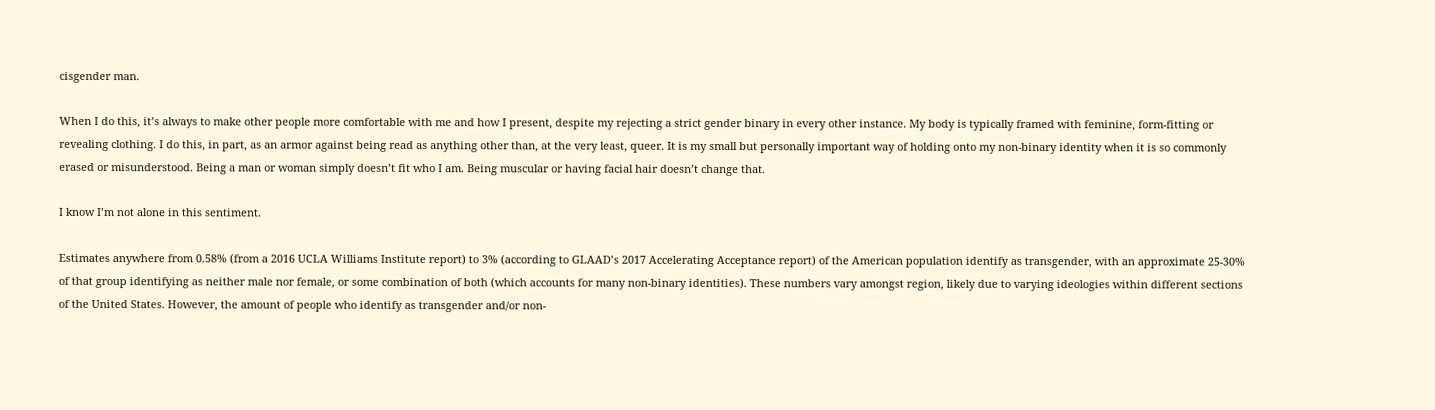cisgender man.

When I do this, it’s always to make other people more comfortable with me and how I present, despite my rejecting a strict gender binary in every other instance. My body is typically framed with feminine, form-fitting or revealing clothing. I do this, in part, as an armor against being read as anything other than, at the very least, queer. It is my small but personally important way of holding onto my non-binary identity when it is so commonly erased or misunderstood. Being a man or woman simply doesn’t fit who I am. Being muscular or having facial hair doesn’t change that.

I know I’m not alone in this sentiment.

Estimates anywhere from 0.58% (from a 2016 UCLA Williams Institute report) to 3% (according to GLAAD’s 2017 Accelerating Acceptance report) of the American population identify as transgender, with an approximate 25-30% of that group identifying as neither male nor female, or some combination of both (which accounts for many non-binary identities). These numbers vary amongst region, likely due to varying ideologies within different sections of the United States. However, the amount of people who identify as transgender and/or non-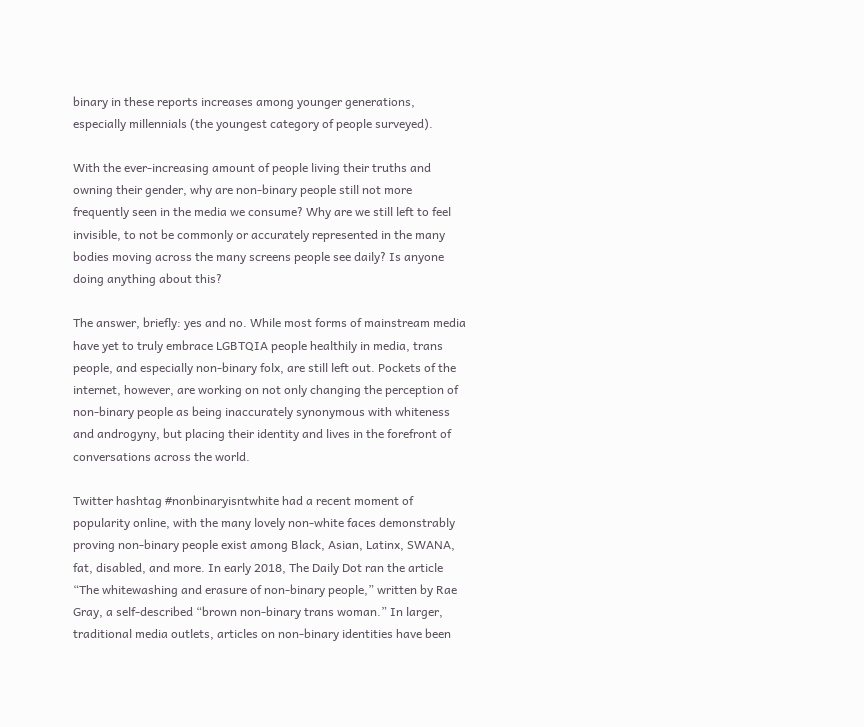binary in these reports increases among younger generations, especially millennials (the youngest category of people surveyed).

With the ever-increasing amount of people living their truths and owning their gender, why are non-binary people still not more frequently seen in the media we consume? Why are we still left to feel invisible, to not be commonly or accurately represented in the many bodies moving across the many screens people see daily? Is anyone doing anything about this?

The answer, briefly: yes and no. While most forms of mainstream media have yet to truly embrace LGBTQIA people healthily in media, trans people, and especially non-binary folx, are still left out. Pockets of the internet, however, are working on not only changing the perception of non-binary people as being inaccurately synonymous with whiteness and androgyny, but placing their identity and lives in the forefront of conversations across the world.

Twitter hashtag #nonbinaryisntwhite had a recent moment of popularity online, with the many lovely non-white faces demonstrably proving non-binary people exist among Black, Asian, Latinx, SWANA, fat, disabled, and more. In early 2018, The Daily Dot ran the article “The whitewashing and erasure of non-binary people,” written by Rae Gray, a self-described “brown non-binary trans woman.” In larger, traditional media outlets, articles on non-binary identities have been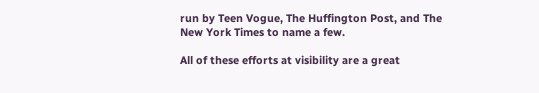run by Teen Vogue, The Huffington Post, and The New York Times to name a few.

All of these efforts at visibility are a great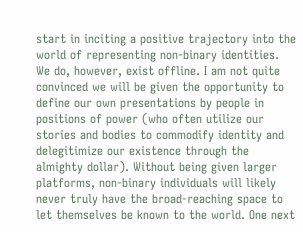start in inciting a positive trajectory into the world of representing non-binary identities. We do, however, exist offline. I am not quite convinced we will be given the opportunity to define our own presentations by people in positions of power (who often utilize our stories and bodies to commodify identity and delegitimize our existence through the almighty dollar). Without being given larger platforms, non-binary individuals will likely never truly have the broad-reaching space to let themselves be known to the world. One next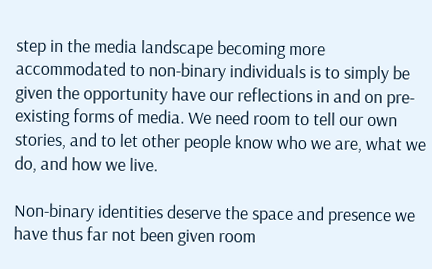step in the media landscape becoming more accommodated to non-binary individuals is to simply be given the opportunity have our reflections in and on pre-existing forms of media. We need room to tell our own stories, and to let other people know who we are, what we do, and how we live.

Non-binary identities deserve the space and presence we have thus far not been given room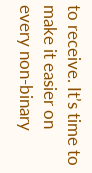to receive. It’s time to make it easier on every non-binary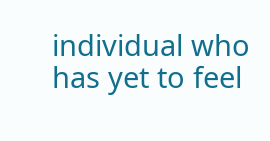individual who has yet to feel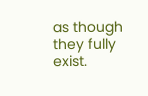as though they fully exist.